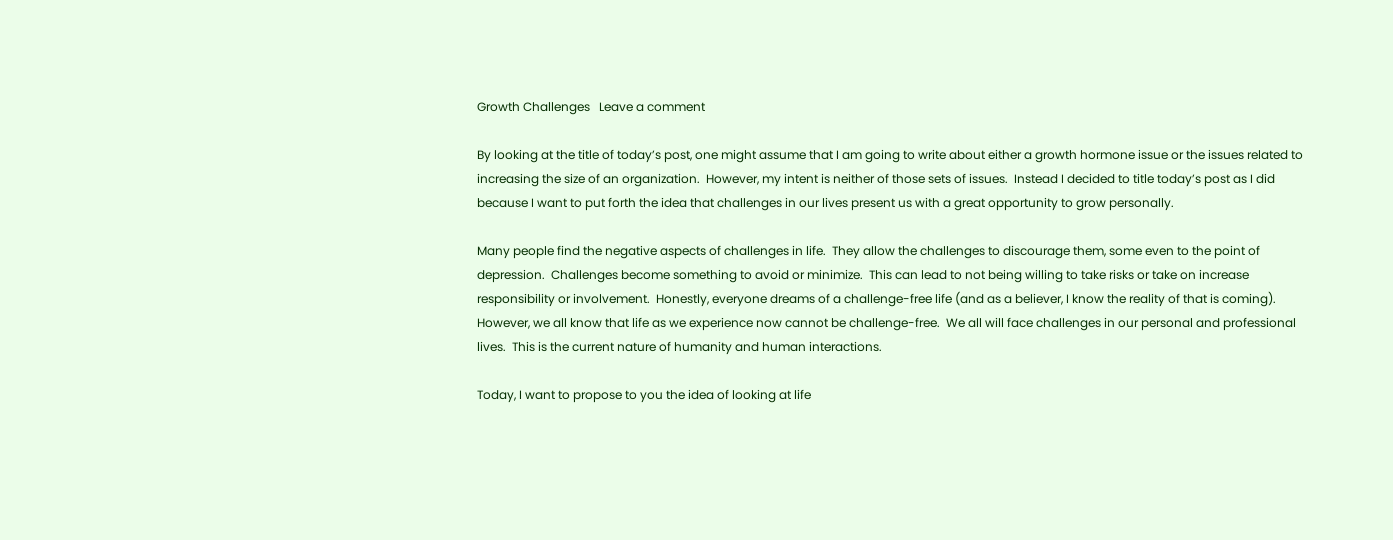Growth Challenges   Leave a comment

By looking at the title of today’s post, one might assume that I am going to write about either a growth hormone issue or the issues related to increasing the size of an organization.  However, my intent is neither of those sets of issues.  Instead I decided to title today’s post as I did because I want to put forth the idea that challenges in our lives present us with a great opportunity to grow personally.

Many people find the negative aspects of challenges in life.  They allow the challenges to discourage them, some even to the point of depression.  Challenges become something to avoid or minimize.  This can lead to not being willing to take risks or take on increase responsibility or involvement.  Honestly, everyone dreams of a challenge-free life (and as a believer, I know the reality of that is coming).  However, we all know that life as we experience now cannot be challenge-free.  We all will face challenges in our personal and professional lives.  This is the current nature of humanity and human interactions.

Today, I want to propose to you the idea of looking at life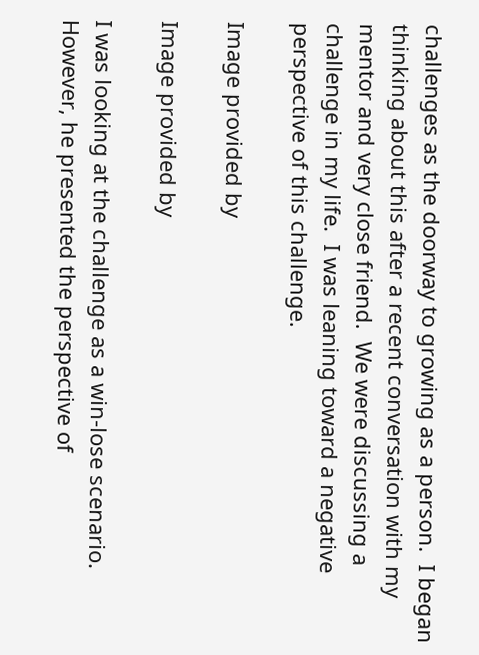challenges as the doorway to growing as a person.  I began thinking about this after a recent conversation with my mentor and very close friend.  We were discussing a challenge in my life.  I was leaning toward a negative perspective of this challenge.

Image provided by

Image provided by

I was looking at the challenge as a win-lose scenario.  However, he presented the perspective of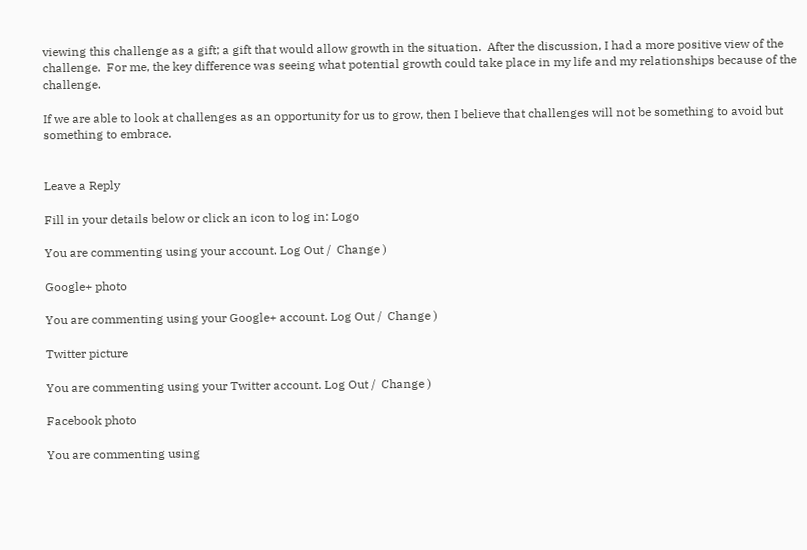viewing this challenge as a gift; a gift that would allow growth in the situation.  After the discussion, I had a more positive view of the challenge.  For me, the key difference was seeing what potential growth could take place in my life and my relationships because of the challenge.

If we are able to look at challenges as an opportunity for us to grow, then I believe that challenges will not be something to avoid but something to embrace.


Leave a Reply

Fill in your details below or click an icon to log in: Logo

You are commenting using your account. Log Out /  Change )

Google+ photo

You are commenting using your Google+ account. Log Out /  Change )

Twitter picture

You are commenting using your Twitter account. Log Out /  Change )

Facebook photo

You are commenting using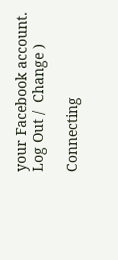your Facebook account. Log Out /  Change )

Connecting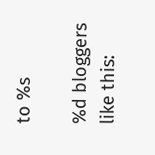to %s

%d bloggers like this: